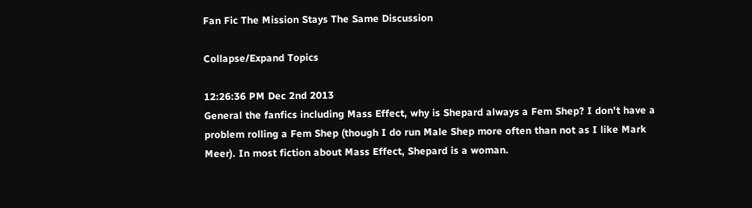Fan Fic The Mission Stays The Same Discussion

Collapse/Expand Topics

12:26:36 PM Dec 2nd 2013
General the fanfics including Mass Effect, why is Shepard always a Fem Shep? I don't have a problem rolling a Fem Shep (though I do run Male Shep more often than not as I like Mark Meer). In most fiction about Mass Effect, Shepard is a woman.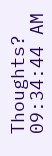Thoughts?
09:34:44 AM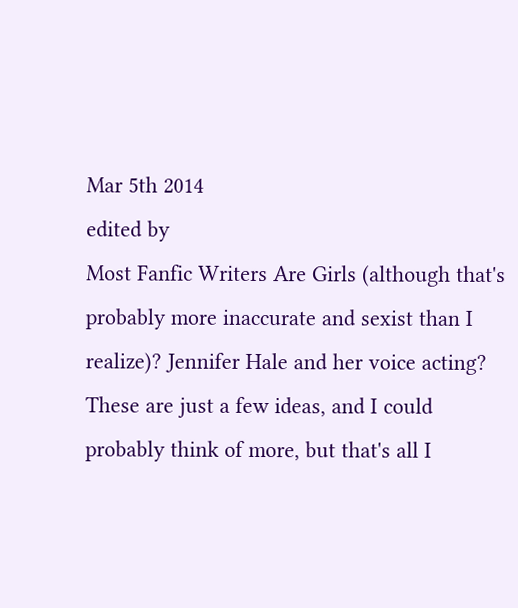Mar 5th 2014
edited by
Most Fanfic Writers Are Girls (although that's probably more inaccurate and sexist than I realize)? Jennifer Hale and her voice acting? These are just a few ideas, and I could probably think of more, but that's all I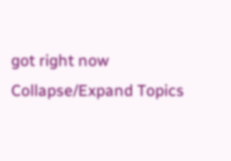got right now
Collapse/Expand Topics